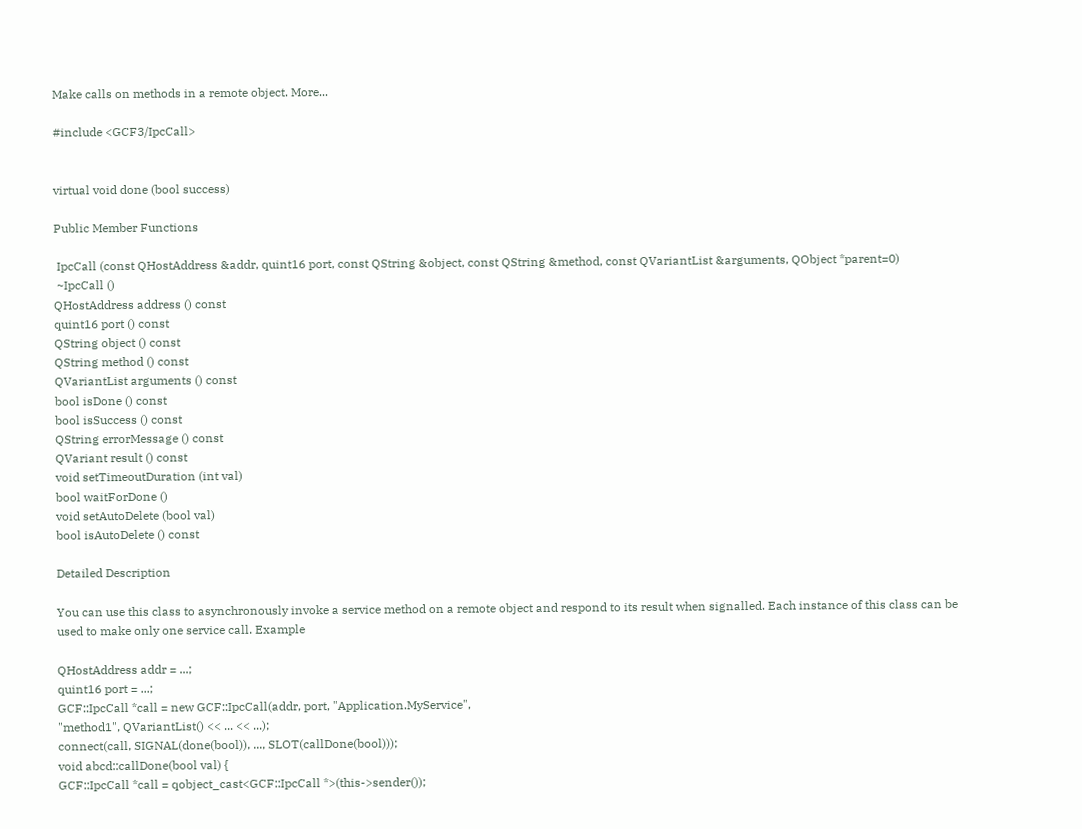Make calls on methods in a remote object. More...

#include <GCF3/IpcCall>


virtual void done (bool success)

Public Member Functions

 IpcCall (const QHostAddress &addr, quint16 port, const QString &object, const QString &method, const QVariantList &arguments, QObject *parent=0)
 ~IpcCall ()
QHostAddress address () const
quint16 port () const
QString object () const
QString method () const
QVariantList arguments () const
bool isDone () const
bool isSuccess () const
QString errorMessage () const
QVariant result () const
void setTimeoutDuration (int val)
bool waitForDone ()
void setAutoDelete (bool val)
bool isAutoDelete () const

Detailed Description

You can use this class to asynchronously invoke a service method on a remote object and respond to its result when signalled. Each instance of this class can be used to make only one service call. Example

QHostAddress addr = ...;
quint16 port = ...;
GCF::IpcCall *call = new GCF::IpcCall(addr, port, "Application.MyService",
"method1", QVariantList() << ... << ...);
connect(call, SIGNAL(done(bool)), ..., SLOT(callDone(bool)));
void abcd::callDone(bool val) {
GCF::IpcCall *call = qobject_cast<GCF::IpcCall *>(this->sender());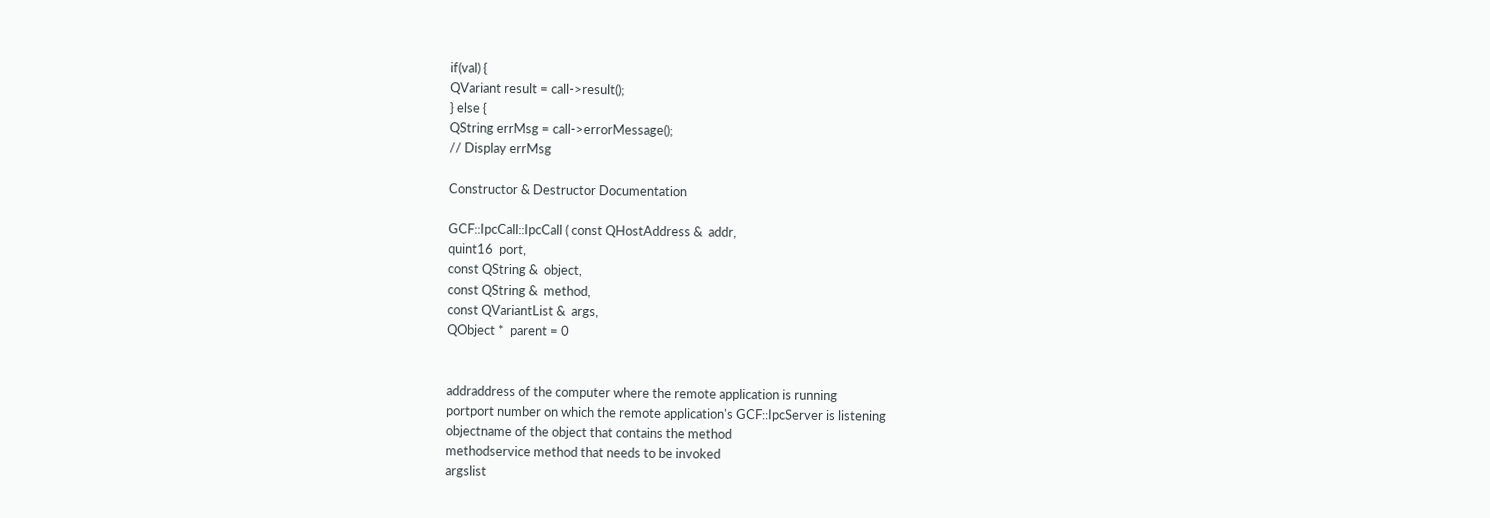if(val) {
QVariant result = call->result();
} else {
QString errMsg = call->errorMessage();
// Display errMsg

Constructor & Destructor Documentation

GCF::IpcCall::IpcCall ( const QHostAddress &  addr,
quint16  port,
const QString &  object,
const QString &  method,
const QVariantList &  args,
QObject *  parent = 0


addraddress of the computer where the remote application is running
portport number on which the remote application's GCF::IpcServer is listening
objectname of the object that contains the method
methodservice method that needs to be invoked
argslist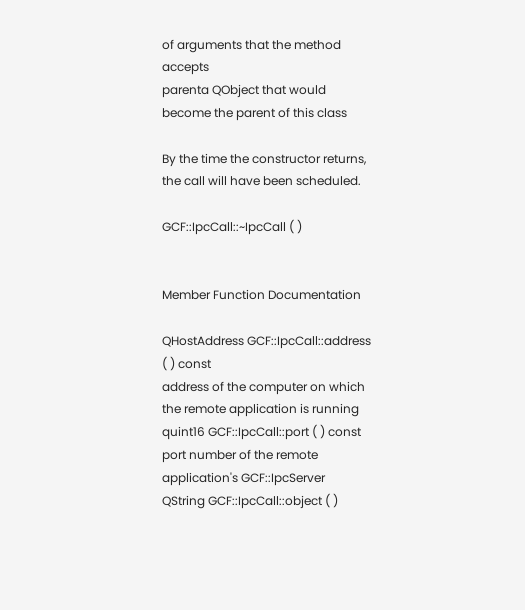of arguments that the method accepts
parenta QObject that would become the parent of this class

By the time the constructor returns, the call will have been scheduled.

GCF::IpcCall::~IpcCall ( )


Member Function Documentation

QHostAddress GCF::IpcCall::address ( ) const
address of the computer on which the remote application is running
quint16 GCF::IpcCall::port ( ) const
port number of the remote application's GCF::IpcServer
QString GCF::IpcCall::object ( )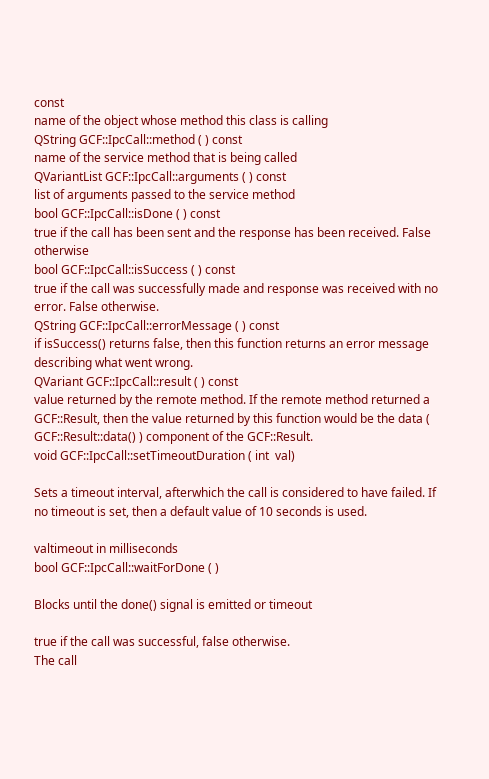const
name of the object whose method this class is calling
QString GCF::IpcCall::method ( ) const
name of the service method that is being called
QVariantList GCF::IpcCall::arguments ( ) const
list of arguments passed to the service method
bool GCF::IpcCall::isDone ( ) const
true if the call has been sent and the response has been received. False otherwise
bool GCF::IpcCall::isSuccess ( ) const
true if the call was successfully made and response was received with no error. False otherwise.
QString GCF::IpcCall::errorMessage ( ) const
if isSuccess() returns false, then this function returns an error message describing what went wrong.
QVariant GCF::IpcCall::result ( ) const
value returned by the remote method. If the remote method returned a GCF::Result, then the value returned by this function would be the data ( GCF::Result::data() ) component of the GCF::Result.
void GCF::IpcCall::setTimeoutDuration ( int  val)

Sets a timeout interval, afterwhich the call is considered to have failed. If no timeout is set, then a default value of 10 seconds is used.

valtimeout in milliseconds
bool GCF::IpcCall::waitForDone ( )

Blocks until the done() signal is emitted or timeout

true if the call was successful, false otherwise.
The call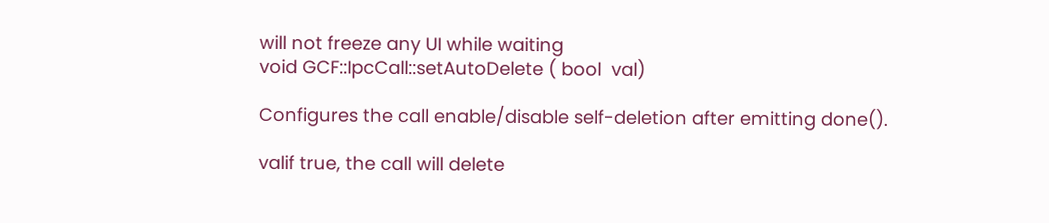will not freeze any UI while waiting
void GCF::IpcCall::setAutoDelete ( bool  val)

Configures the call enable/disable self-deletion after emitting done().

valif true, the call will delete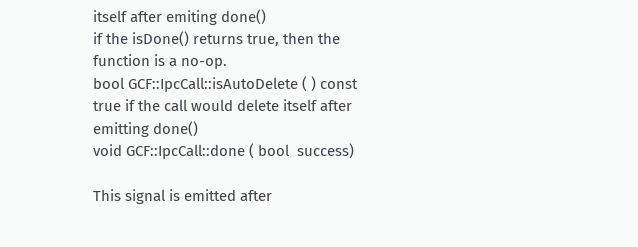itself after emiting done()
if the isDone() returns true, then the function is a no-op.
bool GCF::IpcCall::isAutoDelete ( ) const
true if the call would delete itself after emitting done()
void GCF::IpcCall::done ( bool  success)

This signal is emitted after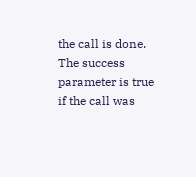the call is done. The success parameter is true if the call was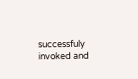successfuly invoked and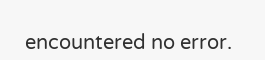encountered no error.